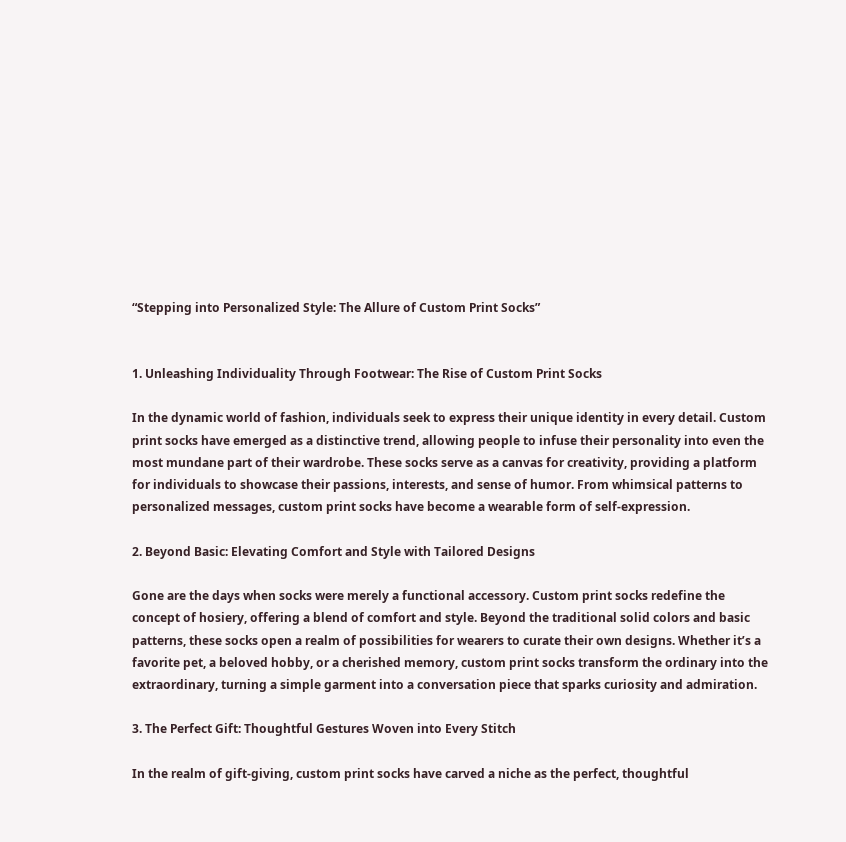“Stepping into Personalized Style: The Allure of Custom Print Socks”


1. Unleashing Individuality Through Footwear: The Rise of Custom Print Socks

In the dynamic world of fashion, individuals seek to express their unique identity in every detail. Custom print socks have emerged as a distinctive trend, allowing people to infuse their personality into even the most mundane part of their wardrobe. These socks serve as a canvas for creativity, providing a platform for individuals to showcase their passions, interests, and sense of humor. From whimsical patterns to personalized messages, custom print socks have become a wearable form of self-expression.

2. Beyond Basic: Elevating Comfort and Style with Tailored Designs

Gone are the days when socks were merely a functional accessory. Custom print socks redefine the concept of hosiery, offering a blend of comfort and style. Beyond the traditional solid colors and basic patterns, these socks open a realm of possibilities for wearers to curate their own designs. Whether it’s a favorite pet, a beloved hobby, or a cherished memory, custom print socks transform the ordinary into the extraordinary, turning a simple garment into a conversation piece that sparks curiosity and admiration.

3. The Perfect Gift: Thoughtful Gestures Woven into Every Stitch

In the realm of gift-giving, custom print socks have carved a niche as the perfect, thoughtful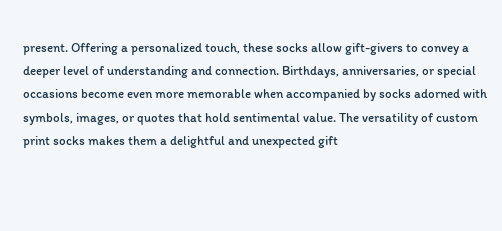present. Offering a personalized touch, these socks allow gift-givers to convey a deeper level of understanding and connection. Birthdays, anniversaries, or special occasions become even more memorable when accompanied by socks adorned with symbols, images, or quotes that hold sentimental value. The versatility of custom print socks makes them a delightful and unexpected gift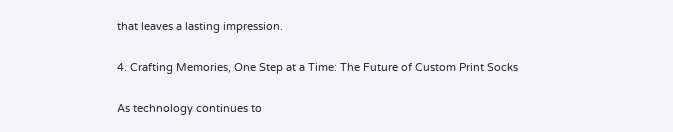that leaves a lasting impression.

4. Crafting Memories, One Step at a Time: The Future of Custom Print Socks

As technology continues to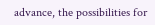advance, the possibilities for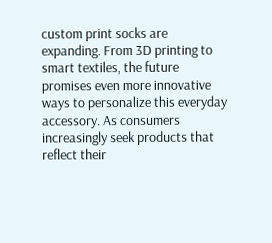custom print socks are expanding. From 3D printing to smart textiles, the future promises even more innovative ways to personalize this everyday accessory. As consumers increasingly seek products that reflect their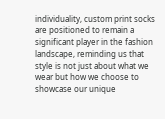individuality, custom print socks are positioned to remain a significant player in the fashion landscape, reminding us that style is not just about what we wear but how we choose to showcase our unique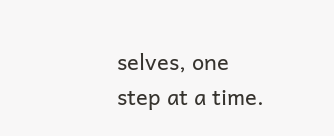selves, one step at a time.